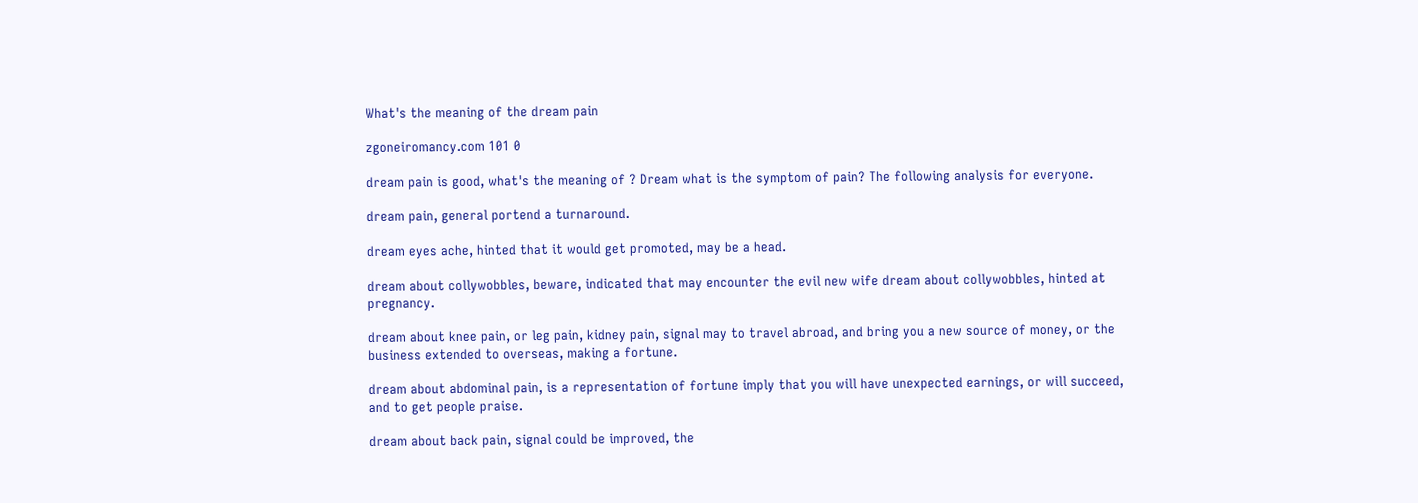What's the meaning of the dream pain

zgoneiromancy.com 101 0

dream pain is good, what's the meaning of ? Dream what is the symptom of pain? The following analysis for everyone.

dream pain, general portend a turnaround.

dream eyes ache, hinted that it would get promoted, may be a head.

dream about collywobbles, beware, indicated that may encounter the evil new wife dream about collywobbles, hinted at pregnancy.

dream about knee pain, or leg pain, kidney pain, signal may to travel abroad, and bring you a new source of money, or the business extended to overseas, making a fortune.

dream about abdominal pain, is a representation of fortune imply that you will have unexpected earnings, or will succeed, and to get people praise.

dream about back pain, signal could be improved, the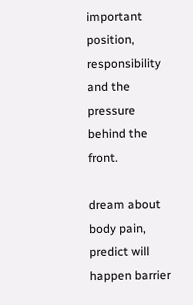important position, responsibility and the pressure behind the front.

dream about body pain, predict will happen barrier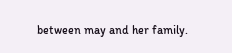between may and her family.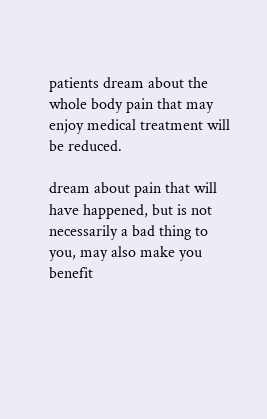patients dream about the whole body pain that may enjoy medical treatment will be reduced.

dream about pain that will have happened, but is not necessarily a bad thing to you, may also make you benefit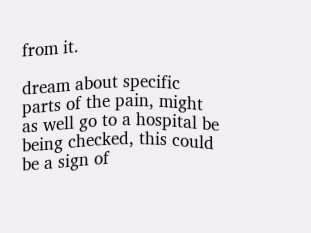from it.

dream about specific parts of the pain, might as well go to a hospital be being checked, this could be a sign of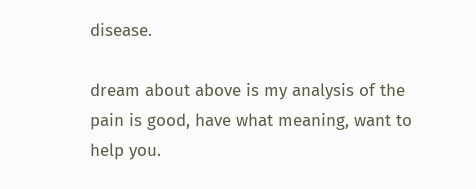disease.

dream about above is my analysis of the pain is good, have what meaning, want to help you.